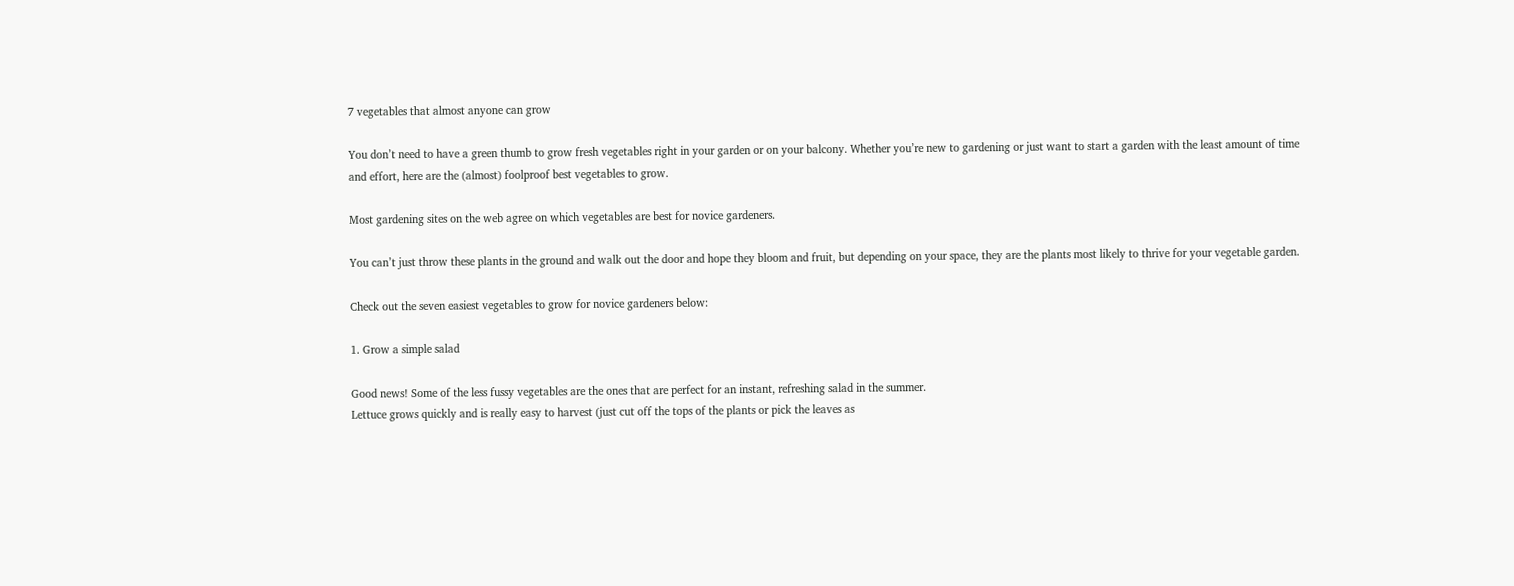7 vegetables that almost anyone can grow

You don’t need to have a green thumb to grow fresh vegetables right in your garden or on your balcony. Whether you’re new to gardening or just want to start a garden with the least amount of time and effort, here are the (almost) foolproof best vegetables to grow.

Most gardening sites on the web agree on which vegetables are best for novice gardeners.

You can’t just throw these plants in the ground and walk out the door and hope they bloom and fruit, but depending on your space, they are the plants most likely to thrive for your vegetable garden.

Check out the seven easiest vegetables to grow for novice gardeners below:

1. Grow a simple salad

Good news! Some of the less fussy vegetables are the ones that are perfect for an instant, refreshing salad in the summer.
Lettuce grows quickly and is really easy to harvest (just cut off the tops of the plants or pick the leaves as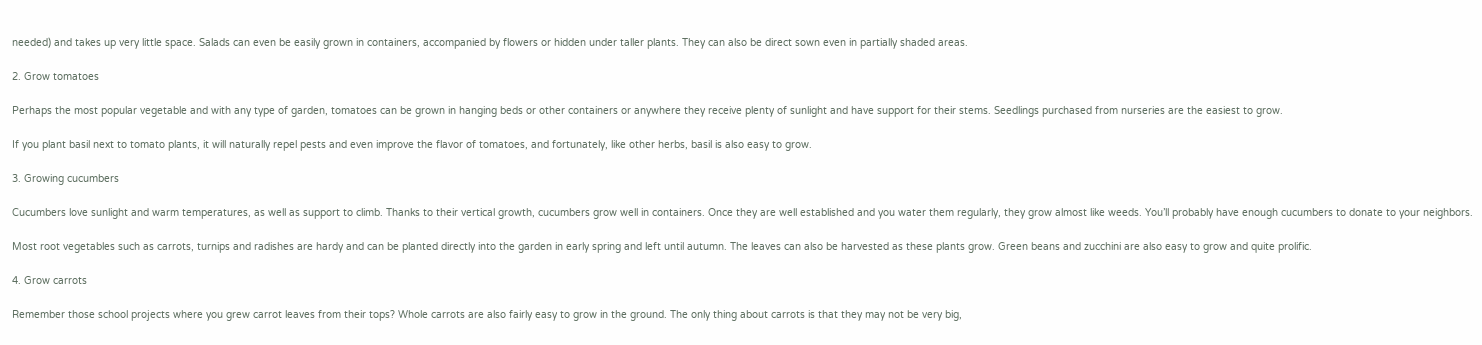needed) and takes up very little space. Salads can even be easily grown in containers, accompanied by flowers or hidden under taller plants. They can also be direct sown even in partially shaded areas.

2. Grow tomatoes

Perhaps the most popular vegetable and with any type of garden, tomatoes can be grown in hanging beds or other containers or anywhere they receive plenty of sunlight and have support for their stems. Seedlings purchased from nurseries are the easiest to grow.

If you plant basil next to tomato plants, it will naturally repel pests and even improve the flavor of tomatoes, and fortunately, like other herbs, basil is also easy to grow.

3. Growing cucumbers

Cucumbers love sunlight and warm temperatures, as well as support to climb. Thanks to their vertical growth, cucumbers grow well in containers. Once they are well established and you water them regularly, they grow almost like weeds. You’ll probably have enough cucumbers to donate to your neighbors.

Most root vegetables such as carrots, turnips and radishes are hardy and can be planted directly into the garden in early spring and left until autumn. The leaves can also be harvested as these plants grow. Green beans and zucchini are also easy to grow and quite prolific.

4. Grow carrots

Remember those school projects where you grew carrot leaves from their tops? Whole carrots are also fairly easy to grow in the ground. The only thing about carrots is that they may not be very big,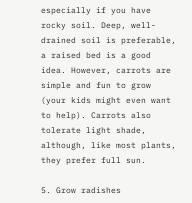especially if you have rocky soil. Deep, well-drained soil is preferable, a raised bed is a good idea. However, carrots are simple and fun to grow (your kids might even want to help). Carrots also tolerate light shade, although, like most plants, they prefer full sun.

5. Grow radishes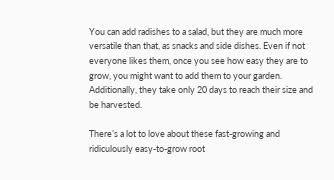You can add radishes to a salad, but they are much more versatile than that, as snacks and side dishes. Even if not everyone likes them, once you see how easy they are to grow, you might want to add them to your garden. Additionally, they take only 20 days to reach their size and be harvested.

There’s a lot to love about these fast-growing and ridiculously easy-to-grow root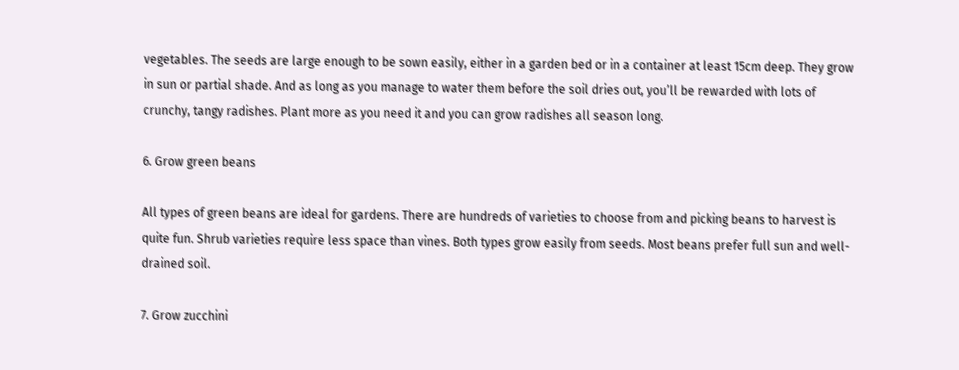vegetables. The seeds are large enough to be sown easily, either in a garden bed or in a container at least 15cm deep. They grow in sun or partial shade. And as long as you manage to water them before the soil dries out, you’ll be rewarded with lots of crunchy, tangy radishes. Plant more as you need it and you can grow radishes all season long.

6. Grow green beans

All types of green beans are ideal for gardens. There are hundreds of varieties to choose from and picking beans to harvest is quite fun. Shrub varieties require less space than vines. Both types grow easily from seeds. Most beans prefer full sun and well-drained soil.

7. Grow zucchini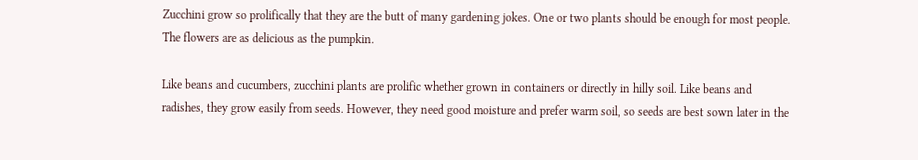Zucchini grow so prolifically that they are the butt of many gardening jokes. One or two plants should be enough for most people. The flowers are as delicious as the pumpkin.

Like beans and cucumbers, zucchini plants are prolific whether grown in containers or directly in hilly soil. Like beans and radishes, they grow easily from seeds. However, they need good moisture and prefer warm soil, so seeds are best sown later in the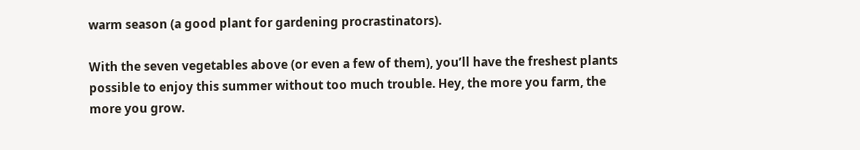warm season (a good plant for gardening procrastinators).

With the seven vegetables above (or even a few of them), you’ll have the freshest plants possible to enjoy this summer without too much trouble. Hey, the more you farm, the more you grow.